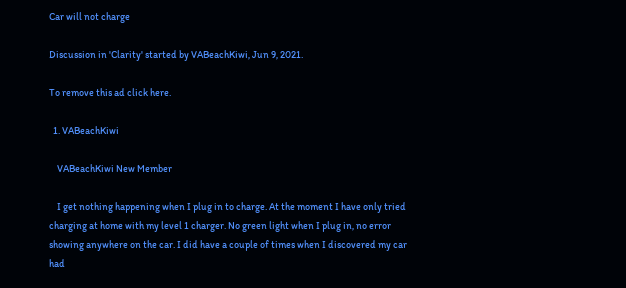Car will not charge

Discussion in 'Clarity' started by VABeachKiwi, Jun 9, 2021.

To remove this ad click here.

  1. VABeachKiwi

    VABeachKiwi New Member

    I get nothing happening when I plug in to charge. At the moment I have only tried charging at home with my level 1 charger. No green light when I plug in, no error showing anywhere on the car. I did have a couple of times when I discovered my car had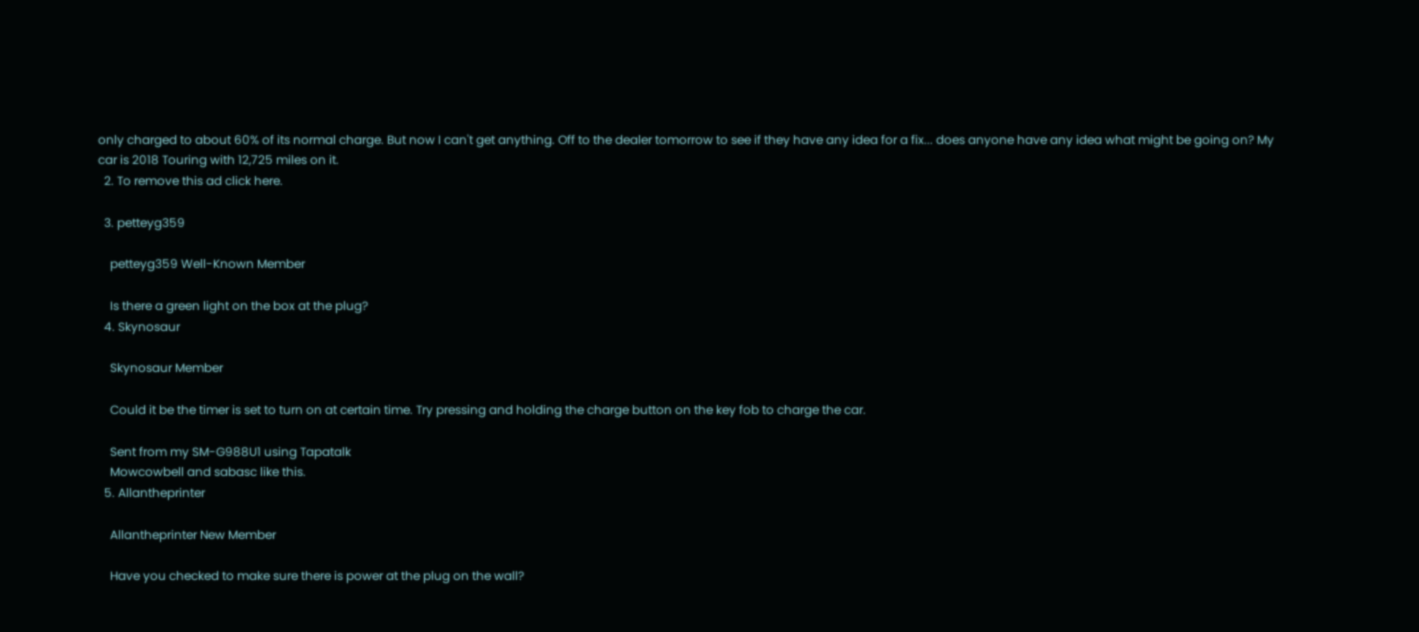only charged to about 60% of its normal charge. But now I can't get anything. Off to the dealer tomorrow to see if they have any idea for a fix... does anyone have any idea what might be going on? My car is 2018 Touring with 12,725 miles on it.
  2. To remove this ad click here.

  3. petteyg359

    petteyg359 Well-Known Member

    Is there a green light on the box at the plug?
  4. Skynosaur

    Skynosaur Member

    Could it be the timer is set to turn on at certain time. Try pressing and holding the charge button on the key fob to charge the car.

    Sent from my SM-G988U1 using Tapatalk
    Mowcowbell and sabasc like this.
  5. Allantheprinter

    Allantheprinter New Member

    Have you checked to make sure there is power at the plug on the wall?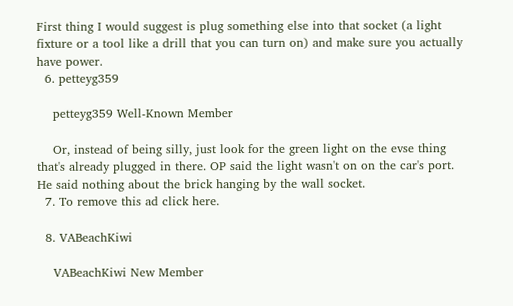First thing I would suggest is plug something else into that socket (a light fixture or a tool like a drill that you can turn on) and make sure you actually have power.
  6. petteyg359

    petteyg359 Well-Known Member

    Or, instead of being silly, just look for the green light on the evse thing that's already plugged in there. OP said the light wasn't on on the car's port. He said nothing about the brick hanging by the wall socket.
  7. To remove this ad click here.

  8. VABeachKiwi

    VABeachKiwi New Member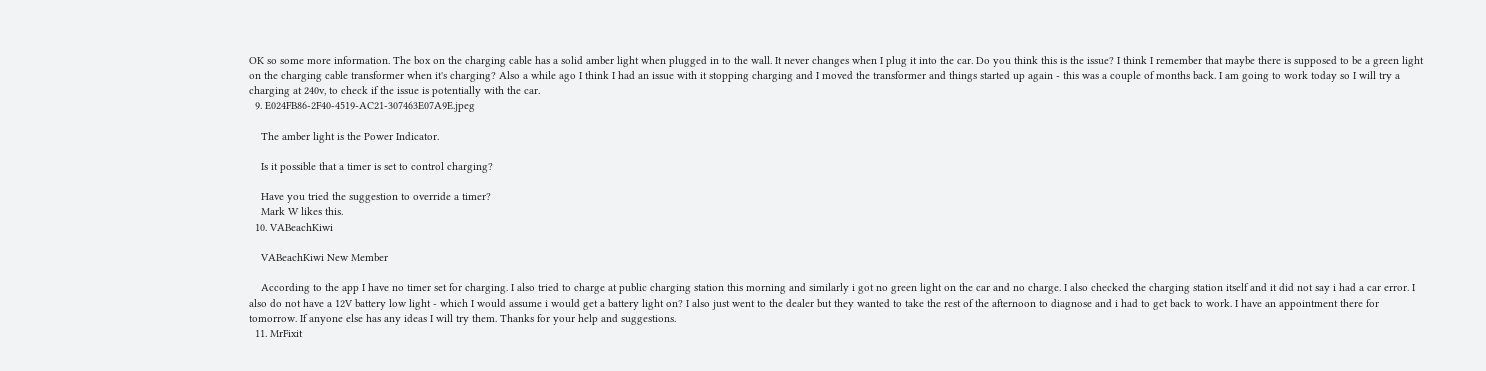OK so some more information. The box on the charging cable has a solid amber light when plugged in to the wall. It never changes when I plug it into the car. Do you think this is the issue? I think I remember that maybe there is supposed to be a green light on the charging cable transformer when it's charging? Also a while ago I think I had an issue with it stopping charging and I moved the transformer and things started up again - this was a couple of months back. I am going to work today so I will try a charging at 240v, to check if the issue is potentially with the car.
  9. E024FB86-2F40-4519-AC21-307463E07A9E.jpeg

    The amber light is the Power Indicator.

    Is it possible that a timer is set to control charging?

    Have you tried the suggestion to override a timer?
    Mark W likes this.
  10. VABeachKiwi

    VABeachKiwi New Member

    According to the app I have no timer set for charging. I also tried to charge at public charging station this morning and similarly i got no green light on the car and no charge. I also checked the charging station itself and it did not say i had a car error. I also do not have a 12V battery low light - which I would assume i would get a battery light on? I also just went to the dealer but they wanted to take the rest of the afternoon to diagnose and i had to get back to work. I have an appointment there for tomorrow. If anyone else has any ideas I will try them. Thanks for your help and suggestions.
  11. MrFixit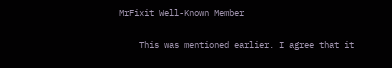MrFixit Well-Known Member

    This was mentioned earlier. I agree that it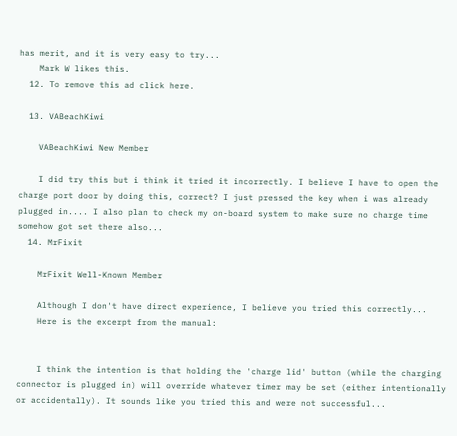has merit, and it is very easy to try...
    Mark W likes this.
  12. To remove this ad click here.

  13. VABeachKiwi

    VABeachKiwi New Member

    I did try this but i think it tried it incorrectly. I believe I have to open the charge port door by doing this, correct? I just pressed the key when i was already plugged in.... I also plan to check my on-board system to make sure no charge time somehow got set there also...
  14. MrFixit

    MrFixit Well-Known Member

    Although I don't have direct experience, I believe you tried this correctly...
    Here is the excerpt from the manual:


    I think the intention is that holding the 'charge lid' button (while the charging connector is plugged in) will override whatever timer may be set (either intentionally or accidentally). It sounds like you tried this and were not successful...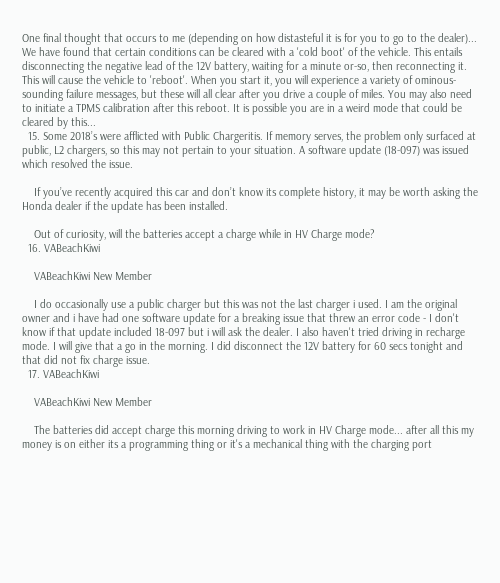One final thought that occurs to me (depending on how distasteful it is for you to go to the dealer)... We have found that certain conditions can be cleared with a 'cold boot' of the vehicle. This entails disconnecting the negative lead of the 12V battery, waiting for a minute or-so, then reconnecting it. This will cause the vehicle to 'reboot'. When you start it, you will experience a variety of ominous-sounding failure messages, but these will all clear after you drive a couple of miles. You may also need to initiate a TPMS calibration after this reboot. It is possible you are in a weird mode that could be cleared by this...
  15. Some 2018’s were afflicted with Public Chargeritis. If memory serves, the problem only surfaced at public, L2 chargers, so this may not pertain to your situation. A software update (18-097) was issued which resolved the issue.

    If you’ve recently acquired this car and don’t know its complete history, it may be worth asking the Honda dealer if the update has been installed.

    Out of curiosity, will the batteries accept a charge while in HV Charge mode?
  16. VABeachKiwi

    VABeachKiwi New Member

    I do occasionally use a public charger but this was not the last charger i used. I am the original owner and i have had one software update for a breaking issue that threw an error code - I don't know if that update included 18-097 but i will ask the dealer. I also haven't tried driving in recharge mode. I will give that a go in the morning. I did disconnect the 12V battery for 60 secs tonight and that did not fix charge issue.
  17. VABeachKiwi

    VABeachKiwi New Member

    The batteries did accept charge this morning driving to work in HV Charge mode... after all this my money is on either its a programming thing or it's a mechanical thing with the charging port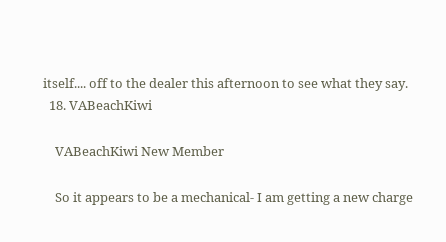itself.... off to the dealer this afternoon to see what they say.
  18. VABeachKiwi

    VABeachKiwi New Member

    So it appears to be a mechanical- I am getting a new charge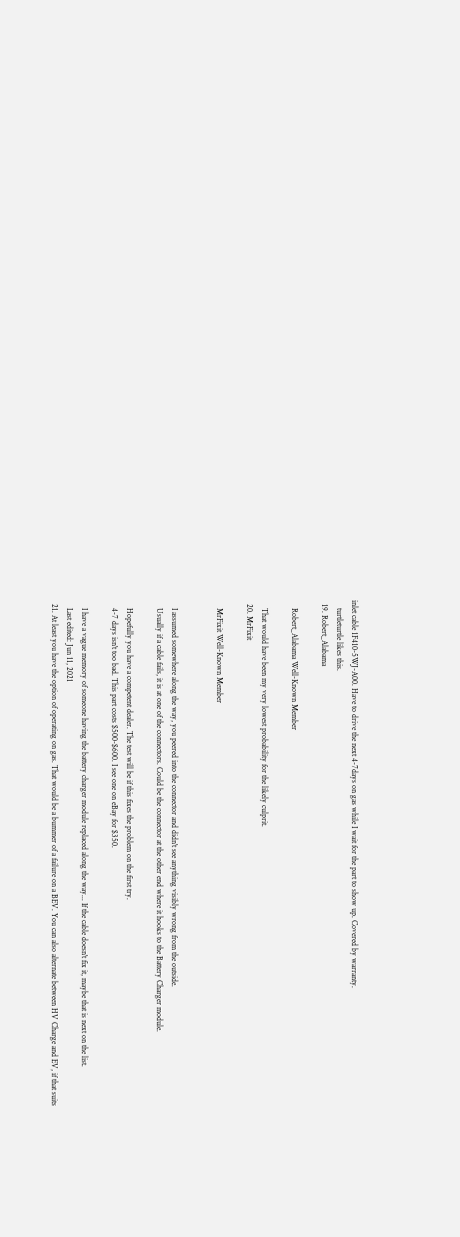inlet cable 1F410-5WJ-A00. Have to drive the next 4-7days on gas while I wait for the part to show up. Covered by warranty.
    turtleturtle likes this.
  19. Robert_Alabama

    Robert_Alabama Well-Known Member

    That would have been my very lowest probability for the likely culprit.
  20. MrFixit

    MrFixit Well-Known Member


    I assumed somewhere along the way, you peered into the connector and didn't see anything visibly wrong from the outside.
    Usually if a cable fails, it is at one of the connectors. Could be the connector at the other end where it hooks to the Battery Charger module.

    Hopefully you have a competent dealer. The test will be if this fixes the problem on the first try.
    4-7 days isn't too bad. This part costs $500-$600. I see one on eBay for $350.

    I have a vague memory of someone having the battery charger module replaced along the way... If the cable doesn't fix it, maybe that is next on the list.
    Last edited: Jun 11, 2021
  21. At least you have the option of operating on gas. That would be a bummer of a failure on a BEV. You can also alternate between HV Charge and EV, if that suits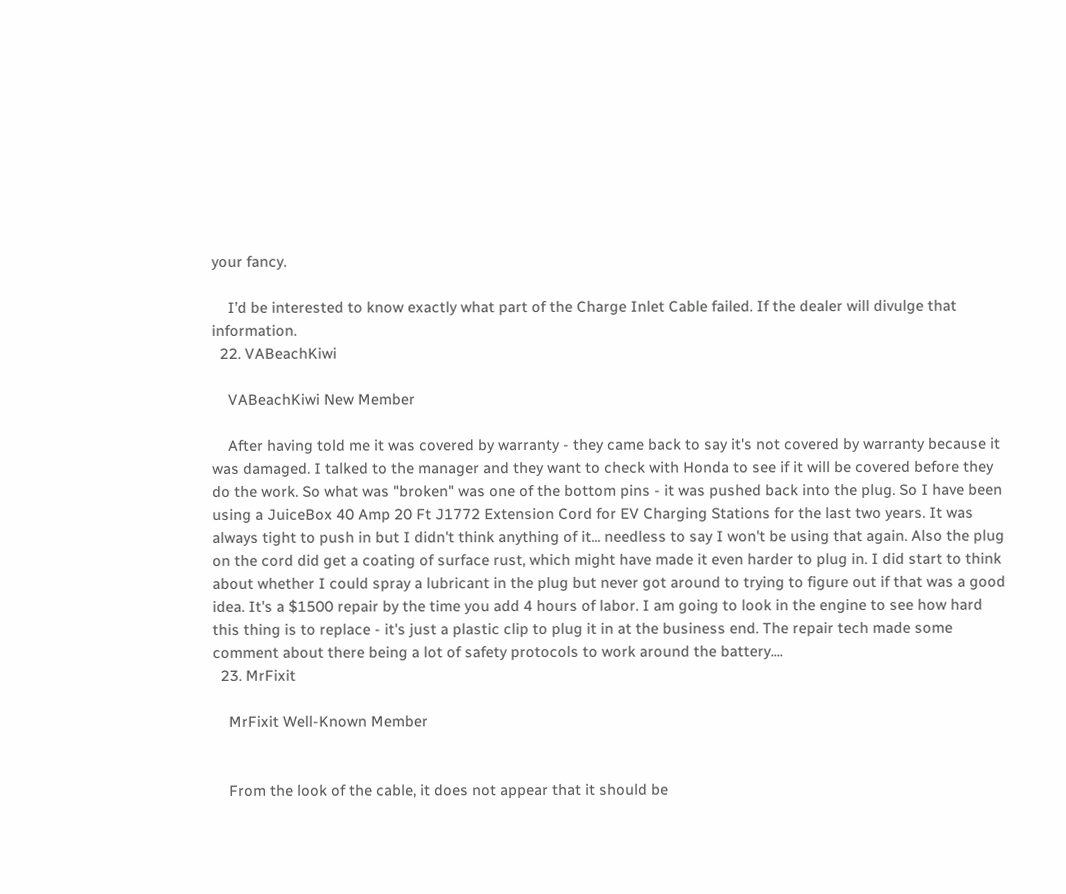your fancy.

    I’d be interested to know exactly what part of the Charge Inlet Cable failed. If the dealer will divulge that information.
  22. VABeachKiwi

    VABeachKiwi New Member

    After having told me it was covered by warranty - they came back to say it's not covered by warranty because it was damaged. I talked to the manager and they want to check with Honda to see if it will be covered before they do the work. So what was "broken" was one of the bottom pins - it was pushed back into the plug. So I have been using a JuiceBox 40 Amp 20 Ft J1772 Extension Cord for EV Charging Stations for the last two years. It was always tight to push in but I didn't think anything of it... needless to say I won't be using that again. Also the plug on the cord did get a coating of surface rust, which might have made it even harder to plug in. I did start to think about whether I could spray a lubricant in the plug but never got around to trying to figure out if that was a good idea. It's a $1500 repair by the time you add 4 hours of labor. I am going to look in the engine to see how hard this thing is to replace - it's just a plastic clip to plug it in at the business end. The repair tech made some comment about there being a lot of safety protocols to work around the battery....
  23. MrFixit

    MrFixit Well-Known Member


    From the look of the cable, it does not appear that it should be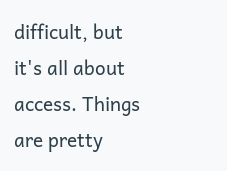difficult, but it's all about access. Things are pretty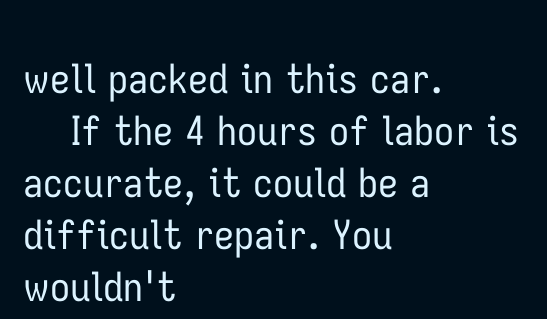well packed in this car.
    If the 4 hours of labor is accurate, it could be a difficult repair. You wouldn't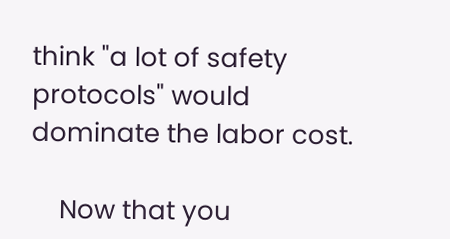think "a lot of safety protocols" would dominate the labor cost.

    Now that you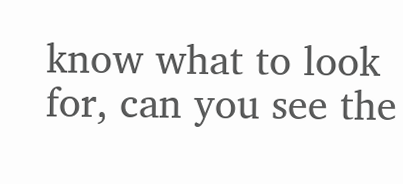know what to look for, can you see the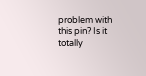problem with this pin? Is it totally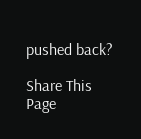pushed back?

Share This Page